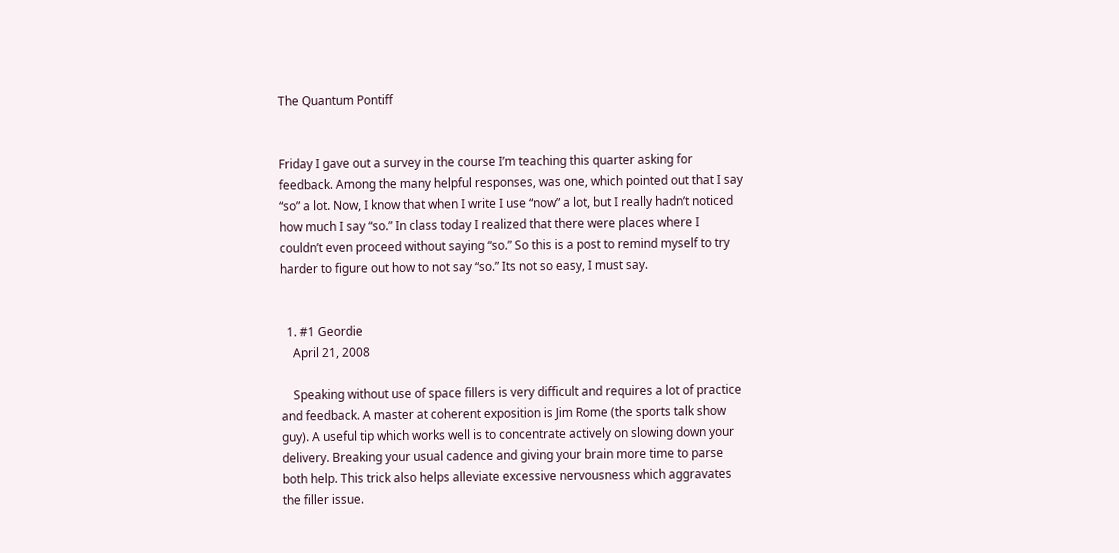The Quantum Pontiff


Friday I gave out a survey in the course I’m teaching this quarter asking for feedback. Among the many helpful responses, was one, which pointed out that I say “so” a lot. Now, I know that when I write I use “now” a lot, but I really hadn’t noticed how much I say “so.” In class today I realized that there were places where I couldn’t even proceed without saying “so.” So this is a post to remind myself to try harder to figure out how to not say “so.” Its not so easy, I must say.


  1. #1 Geordie
    April 21, 2008

    Speaking without use of space fillers is very difficult and requires a lot of practice and feedback. A master at coherent exposition is Jim Rome (the sports talk show guy). A useful tip which works well is to concentrate actively on slowing down your delivery. Breaking your usual cadence and giving your brain more time to parse both help. This trick also helps alleviate excessive nervousness which aggravates the filler issue.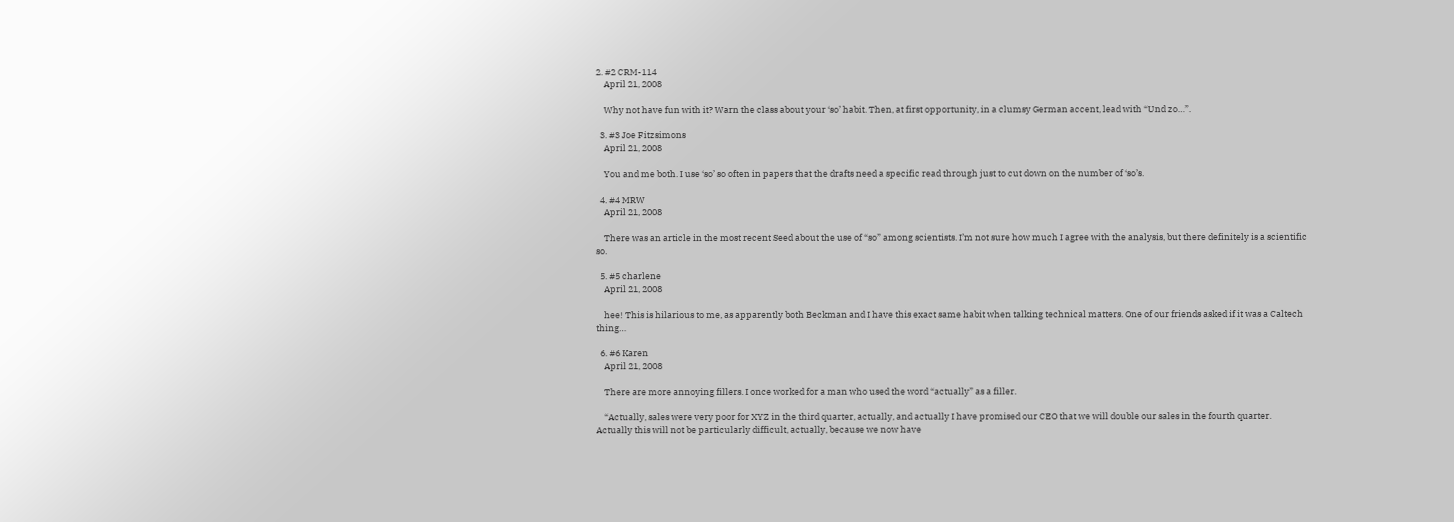2. #2 CRM-114
    April 21, 2008

    Why not have fun with it? Warn the class about your ‘so’ habit. Then, at first opportunity, in a clumsy German accent, lead with “Und zo…”.

  3. #3 Joe Fitzsimons
    April 21, 2008

    You and me both. I use ‘so’ so often in papers that the drafts need a specific read through just to cut down on the number of ‘so’s.

  4. #4 MRW
    April 21, 2008

    There was an article in the most recent Seed about the use of “so” among scientists. I’m not sure how much I agree with the analysis, but there definitely is a scientific so.

  5. #5 charlene
    April 21, 2008

    hee! This is hilarious to me, as apparently both Beckman and I have this exact same habit when talking technical matters. One of our friends asked if it was a Caltech thing…

  6. #6 Karen
    April 21, 2008

    There are more annoying fillers. I once worked for a man who used the word “actually” as a filler.

    “Actually, sales were very poor for XYZ in the third quarter, actually, and actually I have promised our CEO that we will double our sales in the fourth quarter. Actually this will not be particularly difficult, actually, because we now have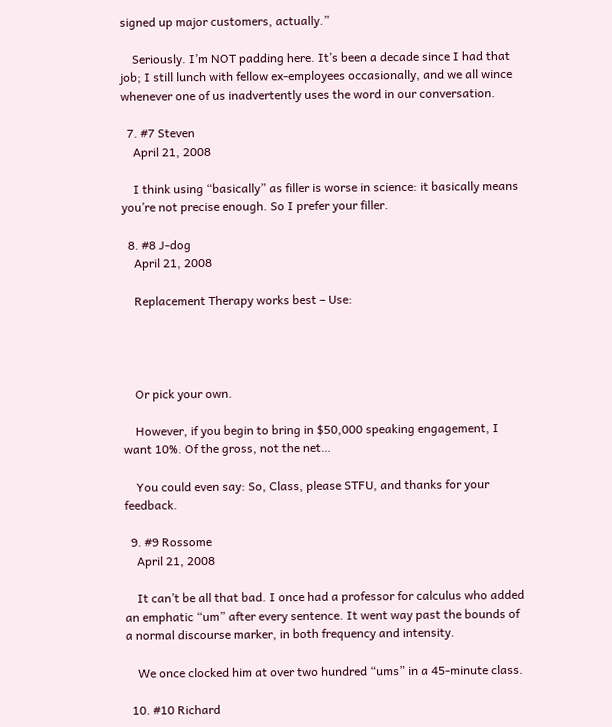signed up major customers, actually.”

    Seriously. I’m NOT padding here. It’s been a decade since I had that job; I still lunch with fellow ex-employees occasionally, and we all wince whenever one of us inadvertently uses the word in our conversation.

  7. #7 Steven
    April 21, 2008

    I think using “basically” as filler is worse in science: it basically means you’re not precise enough. So I prefer your filler.

  8. #8 J-dog
    April 21, 2008

    Replacement Therapy works best – Use:




    Or pick your own.

    However, if you begin to bring in $50,000 speaking engagement, I want 10%. Of the gross, not the net…

    You could even say: So, Class, please STFU, and thanks for your feedback.

  9. #9 Rossome
    April 21, 2008

    It can’t be all that bad. I once had a professor for calculus who added an emphatic “um” after every sentence. It went way past the bounds of a normal discourse marker, in both frequency and intensity.

    We once clocked him at over two hundred “ums” in a 45-minute class.

  10. #10 Richard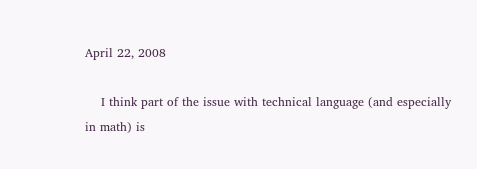April 22, 2008

    I think part of the issue with technical language (and especially in math) is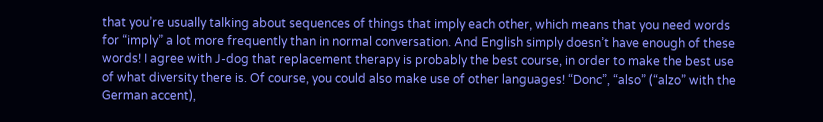that you’re usually talking about sequences of things that imply each other, which means that you need words for “imply” a lot more frequently than in normal conversation. And English simply doesn’t have enough of these words! I agree with J-dog that replacement therapy is probably the best course, in order to make the best use of what diversity there is. Of course, you could also make use of other languages! “Donc”, “also” (“alzo” with the German accent),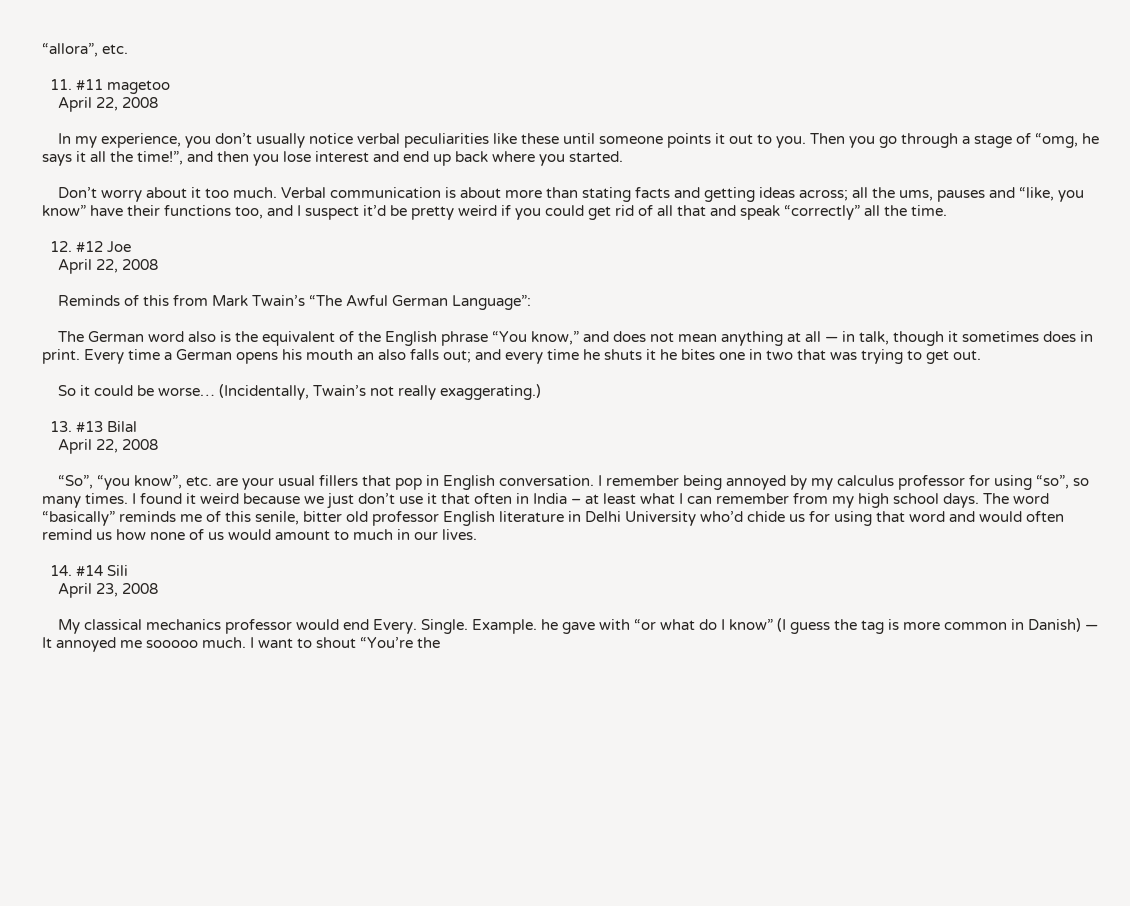“allora”, etc.

  11. #11 magetoo
    April 22, 2008

    In my experience, you don’t usually notice verbal peculiarities like these until someone points it out to you. Then you go through a stage of “omg, he says it all the time!”, and then you lose interest and end up back where you started.

    Don’t worry about it too much. Verbal communication is about more than stating facts and getting ideas across; all the ums, pauses and “like, you know” have their functions too, and I suspect it’d be pretty weird if you could get rid of all that and speak “correctly” all the time.

  12. #12 Joe
    April 22, 2008

    Reminds of this from Mark Twain’s “The Awful German Language”:

    The German word also is the equivalent of the English phrase “You know,” and does not mean anything at all — in talk, though it sometimes does in print. Every time a German opens his mouth an also falls out; and every time he shuts it he bites one in two that was trying to get out.

    So it could be worse… (Incidentally, Twain’s not really exaggerating.)

  13. #13 Bilal
    April 22, 2008

    “So”, “you know”, etc. are your usual fillers that pop in English conversation. I remember being annoyed by my calculus professor for using “so”, so many times. I found it weird because we just don’t use it that often in India – at least what I can remember from my high school days. The word “basically” reminds me of this senile, bitter old professor English literature in Delhi University who’d chide us for using that word and would often remind us how none of us would amount to much in our lives.

  14. #14 Sili
    April 23, 2008

    My classical mechanics professor would end Every. Single. Example. he gave with “or what do I know” (I guess the tag is more common in Danish) — It annoyed me sooooo much. I want to shout “You’re the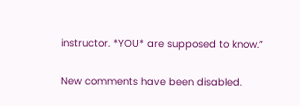instructor. *YOU* are supposed to know.”

New comments have been disabled.